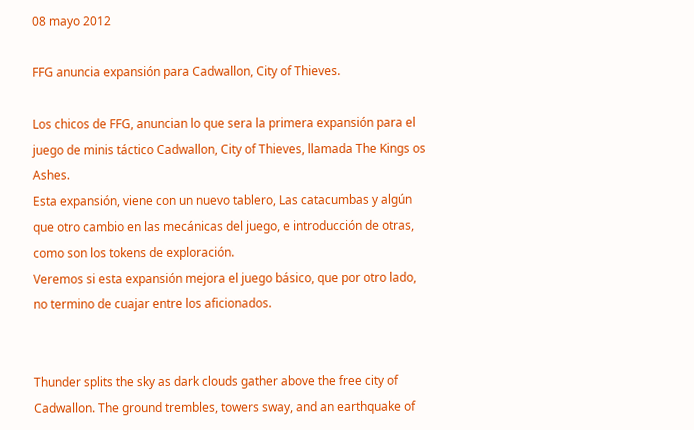08 mayo 2012

FFG anuncia expansión para Cadwallon, City of Thieves.

Los chicos de FFG, anuncian lo que sera la primera expansión para el juego de minis táctico Cadwallon, City of Thieves, llamada The Kings os Ashes.
Esta expansión, viene con un nuevo tablero, Las catacumbas y algún que otro cambio en las mecánicas del juego, e introducción de otras, como son los tokens de exploración.
Veremos si esta expansión mejora el juego básico, que por otro lado, no termino de cuajar entre los aficionados.


Thunder splits the sky as dark clouds gather above the free city of Cadwallon. The ground trembles, towers sway, and an earthquake of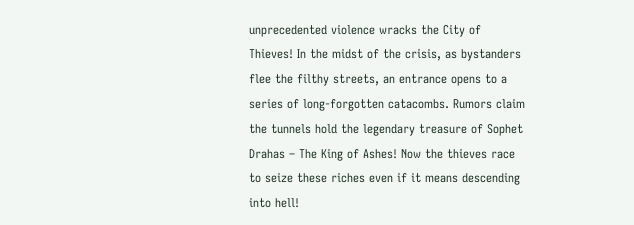unprecedented violence wracks the City of Thieves! In the midst of the crisis, as bystanders flee the filthy streets, an entrance opens to a series of long-forgotten catacombs. Rumors claim the tunnels hold the legendary treasure of Sophet Drahas – The King of Ashes! Now the thieves race to seize these riches even if it means descending into hell!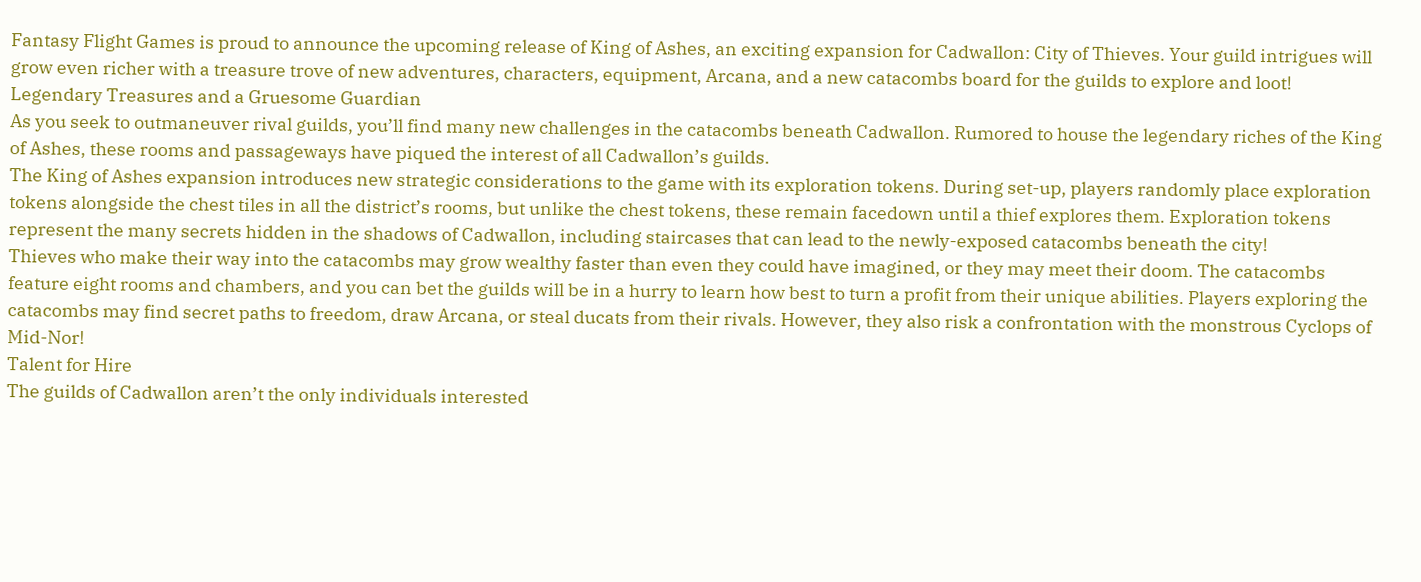Fantasy Flight Games is proud to announce the upcoming release of King of Ashes, an exciting expansion for Cadwallon: City of Thieves. Your guild intrigues will grow even richer with a treasure trove of new adventures, characters, equipment, Arcana, and a new catacombs board for the guilds to explore and loot!
Legendary Treasures and a Gruesome Guardian
As you seek to outmaneuver rival guilds, you’ll find many new challenges in the catacombs beneath Cadwallon. Rumored to house the legendary riches of the King of Ashes, these rooms and passageways have piqued the interest of all Cadwallon’s guilds.
The King of Ashes expansion introduces new strategic considerations to the game with its exploration tokens. During set-up, players randomly place exploration tokens alongside the chest tiles in all the district’s rooms, but unlike the chest tokens, these remain facedown until a thief explores them. Exploration tokens represent the many secrets hidden in the shadows of Cadwallon, including staircases that can lead to the newly-exposed catacombs beneath the city!
Thieves who make their way into the catacombs may grow wealthy faster than even they could have imagined, or they may meet their doom. The catacombs feature eight rooms and chambers, and you can bet the guilds will be in a hurry to learn how best to turn a profit from their unique abilities. Players exploring the catacombs may find secret paths to freedom, draw Arcana, or steal ducats from their rivals. However, they also risk a confrontation with the monstrous Cyclops of Mid-Nor!
Talent for Hire
The guilds of Cadwallon aren’t the only individuals interested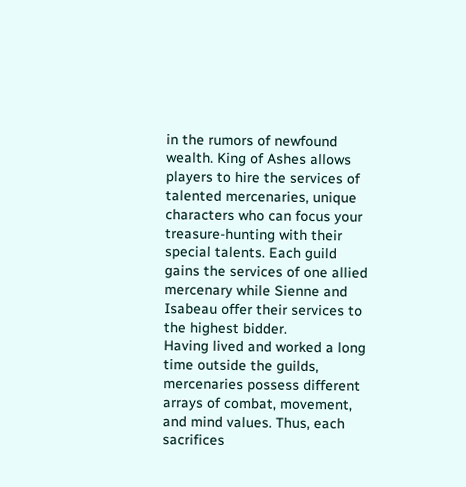in the rumors of newfound wealth. King of Ashes allows players to hire the services of talented mercenaries, unique characters who can focus your treasure-hunting with their special talents. Each guild gains the services of one allied mercenary while Sienne and Isabeau offer their services to the highest bidder.
Having lived and worked a long time outside the guilds, mercenaries possess different arrays of combat, movement, and mind values. Thus, each sacrifices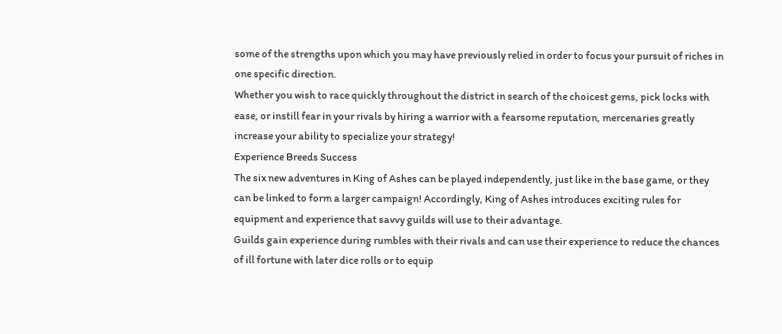some of the strengths upon which you may have previously relied in order to focus your pursuit of riches in one specific direction.
Whether you wish to race quickly throughout the district in search of the choicest gems, pick locks with ease, or instill fear in your rivals by hiring a warrior with a fearsome reputation, mercenaries greatly increase your ability to specialize your strategy!
Experience Breeds Success
The six new adventures in King of Ashes can be played independently, just like in the base game, or they can be linked to form a larger campaign! Accordingly, King of Ashes introduces exciting rules for equipment and experience that savvy guilds will use to their advantage.
Guilds gain experience during rumbles with their rivals and can use their experience to reduce the chances of ill fortune with later dice rolls or to equip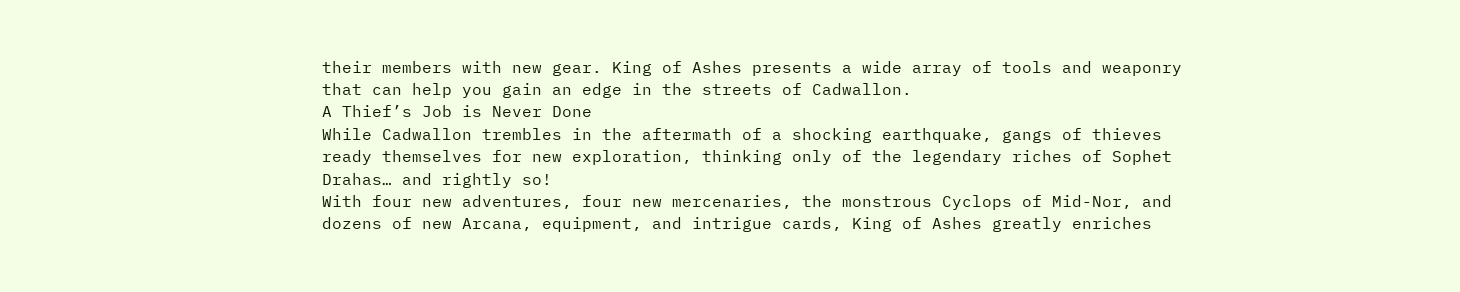their members with new gear. King of Ashes presents a wide array of tools and weaponry that can help you gain an edge in the streets of Cadwallon.
A Thief’s Job is Never Done
While Cadwallon trembles in the aftermath of a shocking earthquake, gangs of thieves ready themselves for new exploration, thinking only of the legendary riches of Sophet Drahas… and rightly so!
With four new adventures, four new mercenaries, the monstrous Cyclops of Mid-Nor, and dozens of new Arcana, equipment, and intrigue cards, King of Ashes greatly enriches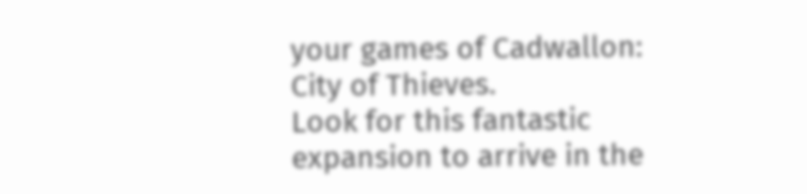your games of Cadwallon: City of Thieves.
Look for this fantastic expansion to arrive in the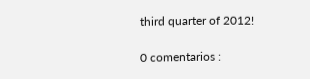third quarter of 2012!

0 comentarios :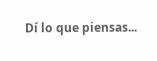Dí lo que piensas...